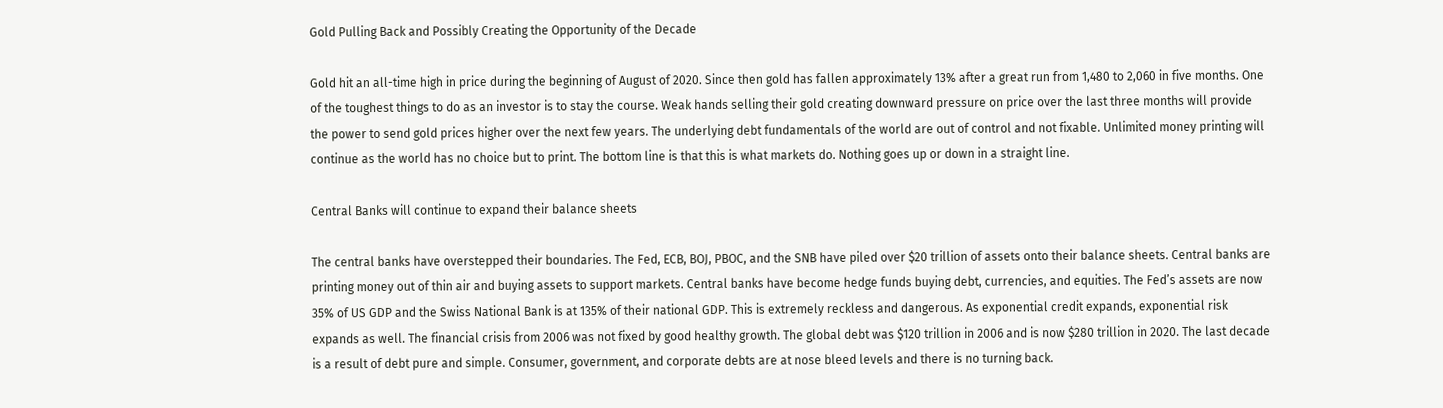Gold Pulling Back and Possibly Creating the Opportunity of the Decade

Gold hit an all-time high in price during the beginning of August of 2020. Since then gold has fallen approximately 13% after a great run from 1,480 to 2,060 in five months. One of the toughest things to do as an investor is to stay the course. Weak hands selling their gold creating downward pressure on price over the last three months will provide the power to send gold prices higher over the next few years. The underlying debt fundamentals of the world are out of control and not fixable. Unlimited money printing will continue as the world has no choice but to print. The bottom line is that this is what markets do. Nothing goes up or down in a straight line.

Central Banks will continue to expand their balance sheets

The central banks have overstepped their boundaries. The Fed, ECB, BOJ, PBOC, and the SNB have piled over $20 trillion of assets onto their balance sheets. Central banks are printing money out of thin air and buying assets to support markets. Central banks have become hedge funds buying debt, currencies, and equities. The Fed’s assets are now 35% of US GDP and the Swiss National Bank is at 135% of their national GDP. This is extremely reckless and dangerous. As exponential credit expands, exponential risk expands as well. The financial crisis from 2006 was not fixed by good healthy growth. The global debt was $120 trillion in 2006 and is now $280 trillion in 2020. The last decade is a result of debt pure and simple. Consumer, government, and corporate debts are at nose bleed levels and there is no turning back.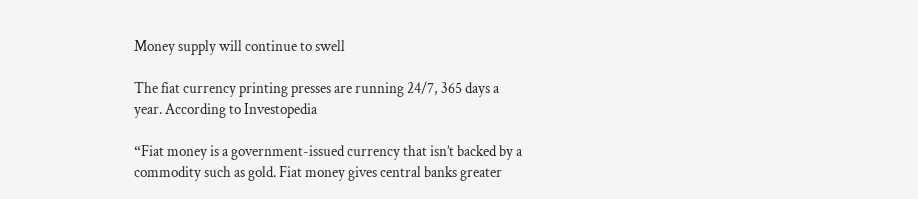Money supply will continue to swell

The fiat currency printing presses are running 24/7, 365 days a year. According to Investopedia

“Fiat money is a government-issued currency that isn’t backed by a commodity such as gold. Fiat money gives central banks greater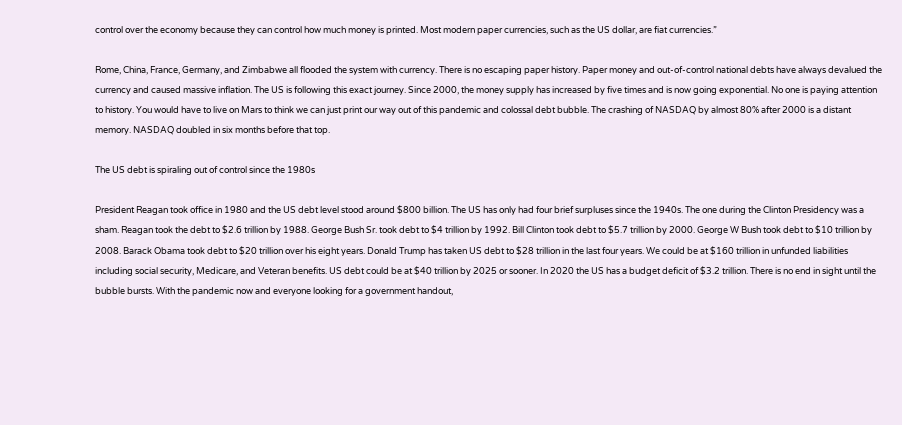control over the economy because they can control how much money is printed. Most modern paper currencies, such as the US dollar, are fiat currencies.”

Rome, China, France, Germany, and Zimbabwe all flooded the system with currency. There is no escaping paper history. Paper money and out-of-control national debts have always devalued the currency and caused massive inflation. The US is following this exact journey. Since 2000, the money supply has increased by five times and is now going exponential. No one is paying attention to history. You would have to live on Mars to think we can just print our way out of this pandemic and colossal debt bubble. The crashing of NASDAQ by almost 80% after 2000 is a distant memory. NASDAQ doubled in six months before that top.

The US debt is spiraling out of control since the 1980s

President Reagan took office in 1980 and the US debt level stood around $800 billion. The US has only had four brief surpluses since the 1940s. The one during the Clinton Presidency was a sham. Reagan took the debt to $2.6 trillion by 1988. George Bush Sr. took debt to $4 trillion by 1992. Bill Clinton took debt to $5.7 trillion by 2000. George W Bush took debt to $10 trillion by 2008. Barack Obama took debt to $20 trillion over his eight years. Donald Trump has taken US debt to $28 trillion in the last four years. We could be at $160 trillion in unfunded liabilities including social security, Medicare, and Veteran benefits. US debt could be at $40 trillion by 2025 or sooner. In 2020 the US has a budget deficit of $3.2 trillion. There is no end in sight until the bubble bursts. With the pandemic now and everyone looking for a government handout,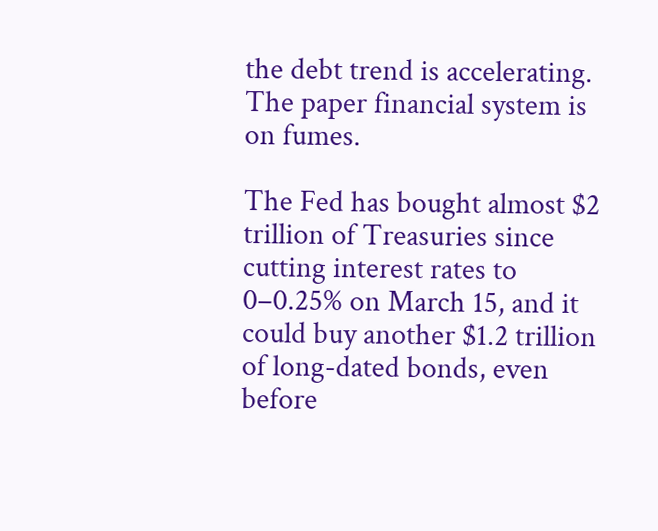the debt trend is accelerating. The paper financial system is on fumes.

The Fed has bought almost $2 trillion of Treasuries since cutting interest rates to 0–0.25% on March 15, and it could buy another $1.2 trillion of long-dated bonds, even before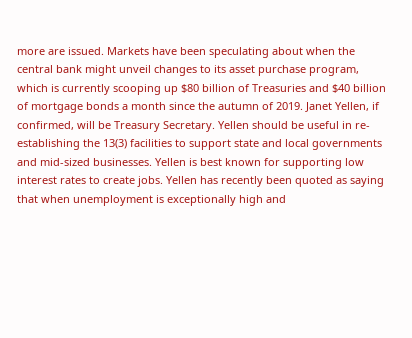more are issued. Markets have been speculating about when the central bank might unveil changes to its asset purchase program, which is currently scooping up $80 billion of Treasuries and $40 billion of mortgage bonds a month since the autumn of 2019. Janet Yellen, if confirmed, will be Treasury Secretary. Yellen should be useful in re-establishing the 13(3) facilities to support state and local governments and mid-sized businesses. Yellen is best known for supporting low interest rates to create jobs. Yellen has recently been quoted as saying that when unemployment is exceptionally high and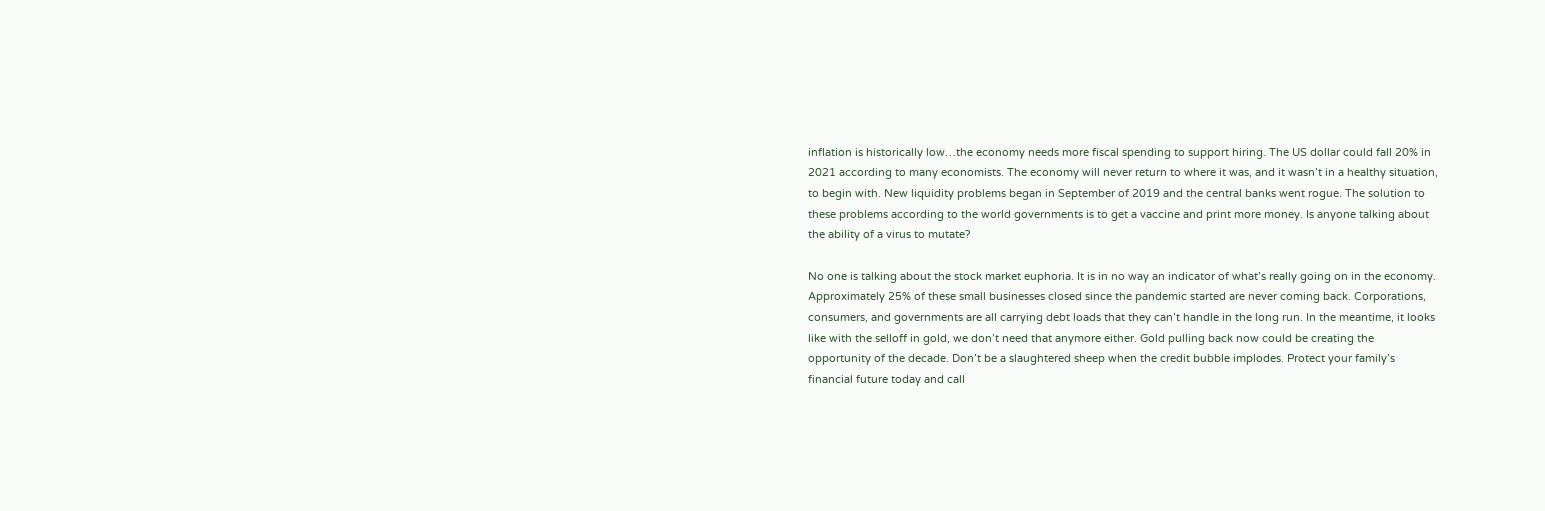inflation is historically low…the economy needs more fiscal spending to support hiring. The US dollar could fall 20% in 2021 according to many economists. The economy will never return to where it was, and it wasn’t in a healthy situation, to begin with. New liquidity problems began in September of 2019 and the central banks went rogue. The solution to these problems according to the world governments is to get a vaccine and print more money. Is anyone talking about the ability of a virus to mutate?

No one is talking about the stock market euphoria. It is in no way an indicator of what’s really going on in the economy. Approximately 25% of these small businesses closed since the pandemic started are never coming back. Corporations, consumers, and governments are all carrying debt loads that they can’t handle in the long run. In the meantime, it looks like with the selloff in gold, we don’t need that anymore either. Gold pulling back now could be creating the opportunity of the decade. Don’t be a slaughtered sheep when the credit bubble implodes. Protect your family’s financial future today and call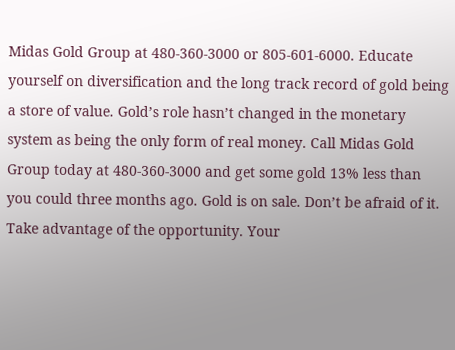Midas Gold Group at 480-360-3000 or 805-601-6000. Educate yourself on diversification and the long track record of gold being a store of value. Gold’s role hasn’t changed in the monetary system as being the only form of real money. Call Midas Gold Group today at 480-360-3000 and get some gold 13% less than you could three months ago. Gold is on sale. Don’t be afraid of it. Take advantage of the opportunity. Your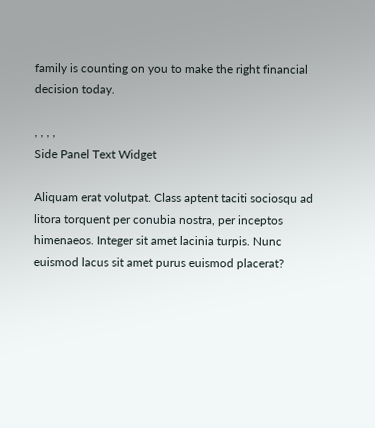family is counting on you to make the right financial decision today.

, , , ,
Side Panel Text Widget

Aliquam erat volutpat. Class aptent taciti sociosqu ad litora torquent per conubia nostra, per inceptos himenaeos. Integer sit amet lacinia turpis. Nunc euismod lacus sit amet purus euismod placerat?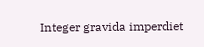Integer gravida imperdiet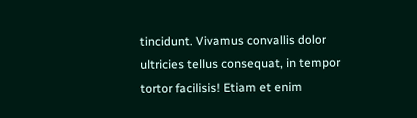tincidunt. Vivamus convallis dolor ultricies tellus consequat, in tempor tortor facilisis! Etiam et enim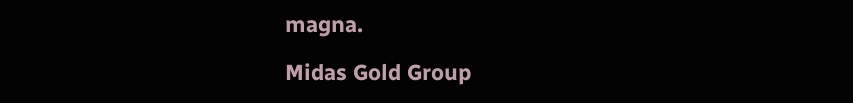magna.

Midas Gold Group